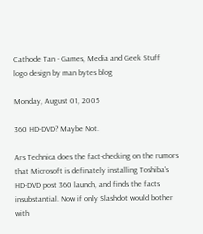Cathode Tan - Games, Media and Geek Stuff
logo design by man bytes blog

Monday, August 01, 2005

360 HD-DVD? Maybe Not.

Ars Technica does the fact-checking on the rumors that Microsoft is definately installing Toshiba's HD-DVD post 360 launch, and finds the facts insubstantial. Now if only Slashdot would bother with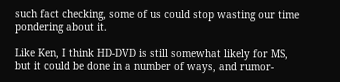such fact checking, some of us could stop wasting our time pondering about it.

Like Ken, I think HD-DVD is still somewhat likely for MS, but it could be done in a number of ways, and rumor-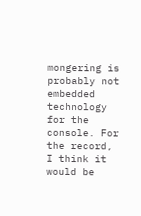mongering is probably not embedded technology for the console. For the record, I think it would be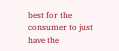best for the consumer to just have the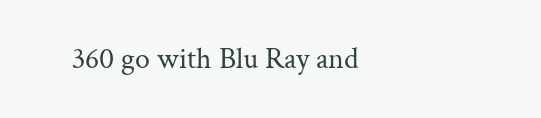360 go with Blu Ray and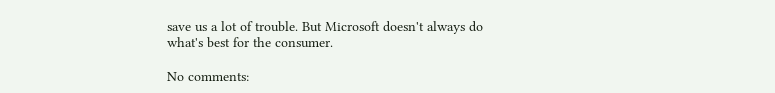save us a lot of trouble. But Microsoft doesn't always do what's best for the consumer.

No comments: